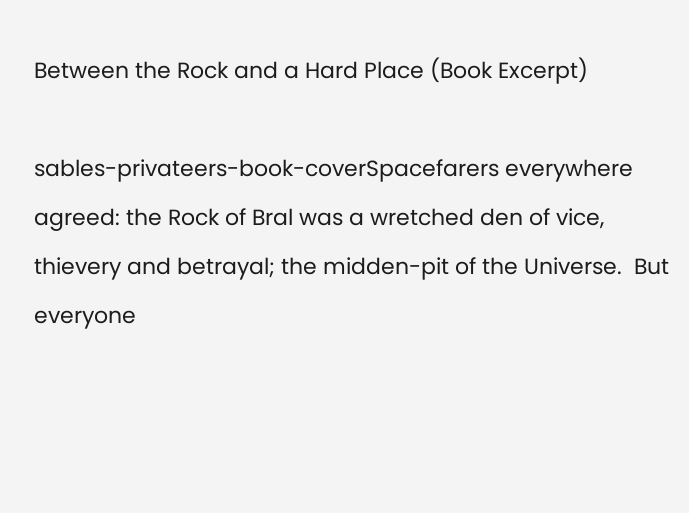Between the Rock and a Hard Place (Book Excerpt)

sables-privateers-book-coverSpacefarers everywhere agreed: the Rock of Bral was a wretched den of vice, thievery and betrayal; the midden-pit of the Universe.  But everyone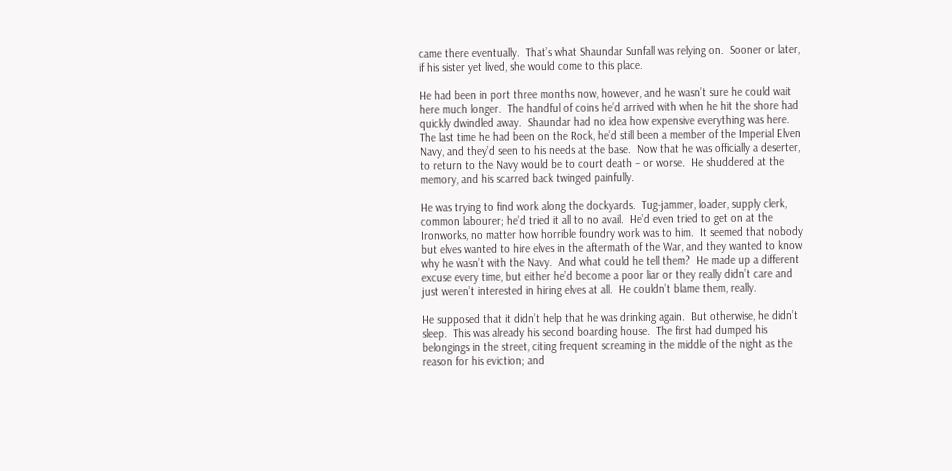came there eventually.  That’s what Shaundar Sunfall was relying on.  Sooner or later, if his sister yet lived, she would come to this place.

He had been in port three months now, however, and he wasn’t sure he could wait here much longer.  The handful of coins he’d arrived with when he hit the shore had quickly dwindled away.  Shaundar had no idea how expensive everything was here.  The last time he had been on the Rock, he’d still been a member of the Imperial Elven Navy, and they’d seen to his needs at the base.  Now that he was officially a deserter, to return to the Navy would be to court death – or worse.  He shuddered at the memory, and his scarred back twinged painfully.

He was trying to find work along the dockyards.  Tug-jammer, loader, supply clerk, common labourer; he’d tried it all to no avail.  He’d even tried to get on at the Ironworks, no matter how horrible foundry work was to him.  It seemed that nobody but elves wanted to hire elves in the aftermath of the War, and they wanted to know why he wasn’t with the Navy.  And what could he tell them?  He made up a different excuse every time, but either he’d become a poor liar or they really didn’t care and just weren’t interested in hiring elves at all.  He couldn’t blame them, really.

He supposed that it didn’t help that he was drinking again.  But otherwise, he didn’t sleep.  This was already his second boarding house.  The first had dumped his belongings in the street, citing frequent screaming in the middle of the night as the reason for his eviction; and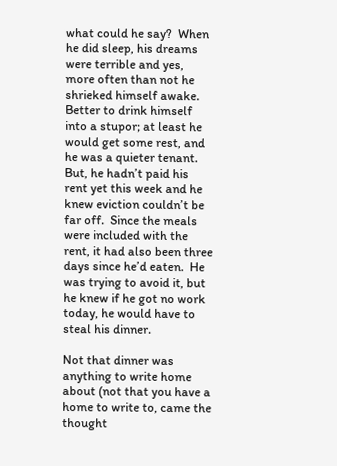what could he say?  When he did sleep, his dreams were terrible and yes, more often than not he shrieked himself awake.  Better to drink himself into a stupor; at least he would get some rest, and he was a quieter tenant.  But, he hadn’t paid his rent yet this week and he knew eviction couldn’t be far off.  Since the meals were included with the rent, it had also been three days since he’d eaten.  He was trying to avoid it, but he knew if he got no work today, he would have to steal his dinner.

Not that dinner was anything to write home about (not that you have a home to write to, came the thought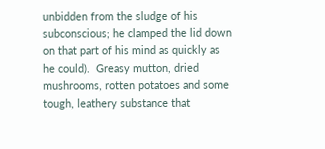unbidden from the sludge of his subconscious; he clamped the lid down on that part of his mind as quickly as he could).  Greasy mutton, dried mushrooms, rotten potatoes and some tough, leathery substance that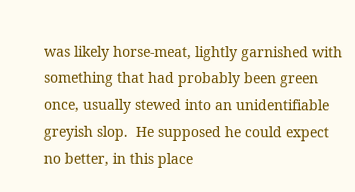was likely horse-meat, lightly garnished with something that had probably been green once, usually stewed into an unidentifiable greyish slop.  He supposed he could expect no better, in this place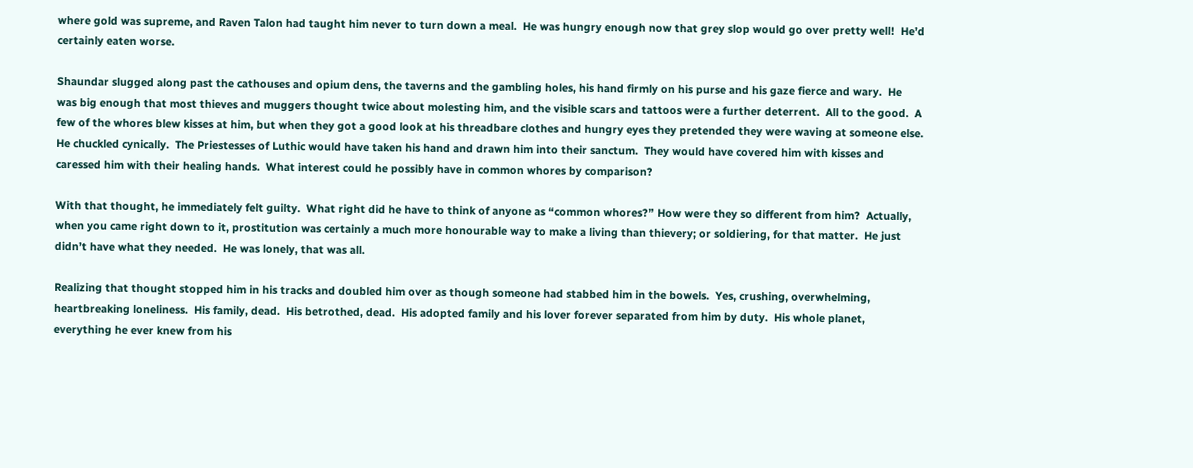where gold was supreme, and Raven Talon had taught him never to turn down a meal.  He was hungry enough now that grey slop would go over pretty well!  He’d certainly eaten worse.

Shaundar slugged along past the cathouses and opium dens, the taverns and the gambling holes, his hand firmly on his purse and his gaze fierce and wary.  He was big enough that most thieves and muggers thought twice about molesting him, and the visible scars and tattoos were a further deterrent.  All to the good.  A few of the whores blew kisses at him, but when they got a good look at his threadbare clothes and hungry eyes they pretended they were waving at someone else.  He chuckled cynically.  The Priestesses of Luthic would have taken his hand and drawn him into their sanctum.  They would have covered him with kisses and caressed him with their healing hands.  What interest could he possibly have in common whores by comparison?

With that thought, he immediately felt guilty.  What right did he have to think of anyone as “common whores?” How were they so different from him?  Actually, when you came right down to it, prostitution was certainly a much more honourable way to make a living than thievery; or soldiering, for that matter.  He just didn’t have what they needed.  He was lonely, that was all.

Realizing that thought stopped him in his tracks and doubled him over as though someone had stabbed him in the bowels.  Yes, crushing, overwhelming, heartbreaking loneliness.  His family, dead.  His betrothed, dead.  His adopted family and his lover forever separated from him by duty.  His whole planet, everything he ever knew from his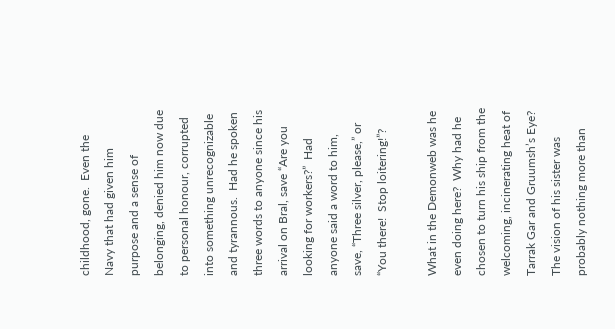childhood, gone.  Even the Navy that had given him purpose and a sense of belonging, denied him now due to personal honour, corrupted into something unrecognizable and tyrannous.  Had he spoken three words to anyone since his arrival on Bral, save “Are you looking for workers?”  Had anyone said a word to him, save, “Three silver, please,” or “You there!  Stop loitering!”?

What in the Demonweb was he even doing here?  Why had he chosen to turn his ship from the welcoming, incinerating heat of Tarrak Gar and Gruumsh’s Eye?  The vision of his sister was probably nothing more than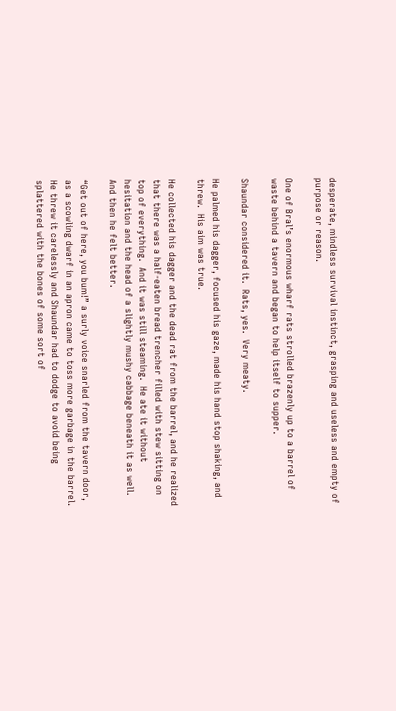desperate, mindless survival instinct, grasping and useless and empty of purpose or reason.

One of Bral’s enormous wharf rats strolled brazenly up to a barrel of waste behind a tavern and began to help itself to supper.

Shaundar considered it.  Rats, yes.  Very meaty.

He palmed his dagger, focused his gaze, made his hand stop shaking, and threw.  His aim was true.

He collected his dagger and the dead rat from the barrel, and he realized that there was a half-eaten bread trencher filled with stew sitting on top of everything.  And it was still steaming.  He ate it without hesitation and the head of a slightly mushy cabbage beneath it as well.  And then he felt better.

“Get out of here, you bum!” a surly voice snarled from the tavern door, as a scowling dwarf in an apron came to toss more garbage in the barrel.  He threw it carelessly and Shaundar had to dodge to avoid being splattered with the bones of some sort of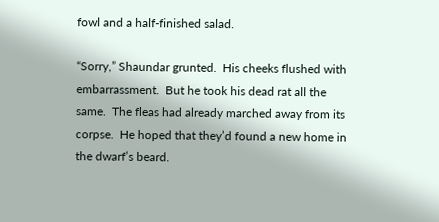fowl and a half-finished salad.

“Sorry,” Shaundar grunted.  His cheeks flushed with embarrassment.  But he took his dead rat all the same.  The fleas had already marched away from its corpse.  He hoped that they’d found a new home in the dwarf’s beard.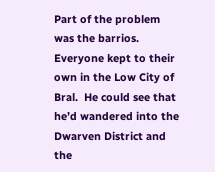Part of the problem was the barrios.  Everyone kept to their own in the Low City of Bral.  He could see that he’d wandered into the Dwarven District and the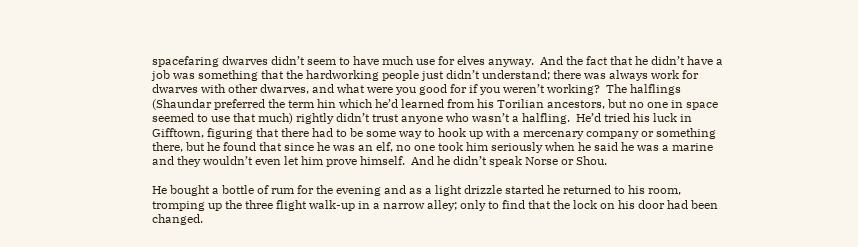spacefaring dwarves didn’t seem to have much use for elves anyway.  And the fact that he didn’t have a job was something that the hardworking people just didn’t understand; there was always work for dwarves with other dwarves, and what were you good for if you weren’t working?  The halflings (Shaundar preferred the term hin which he’d learned from his Torilian ancestors, but no one in space seemed to use that much) rightly didn’t trust anyone who wasn’t a halfling.  He’d tried his luck in Gifftown, figuring that there had to be some way to hook up with a mercenary company or something there, but he found that since he was an elf, no one took him seriously when he said he was a marine and they wouldn’t even let him prove himself.  And he didn’t speak Norse or Shou.

He bought a bottle of rum for the evening and as a light drizzle started he returned to his room, tromping up the three flight walk-up in a narrow alley; only to find that the lock on his door had been changed.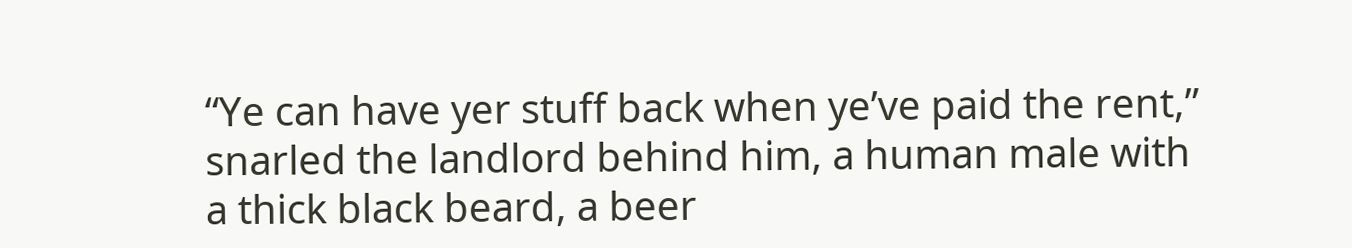“Ye can have yer stuff back when ye’ve paid the rent,” snarled the landlord behind him, a human male with a thick black beard, a beer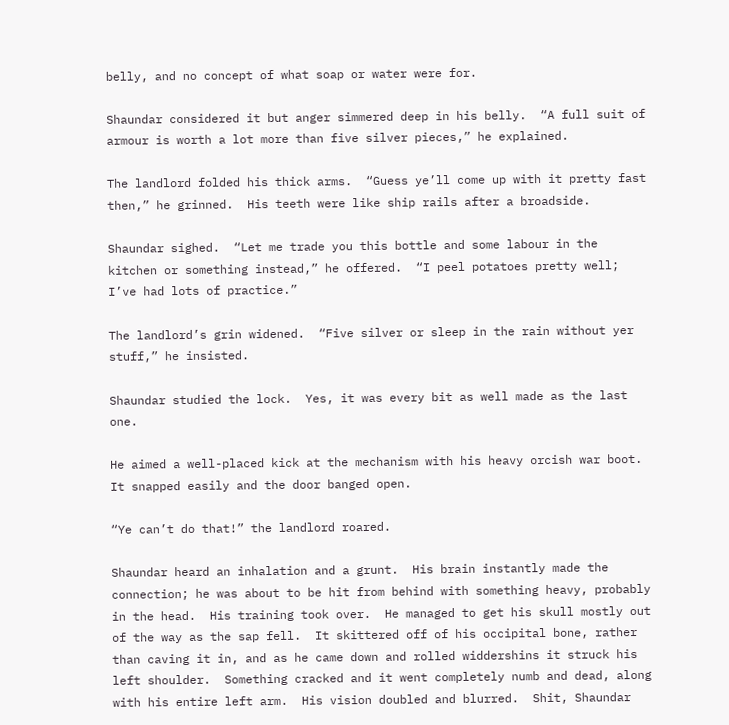belly, and no concept of what soap or water were for.

Shaundar considered it but anger simmered deep in his belly.  “A full suit of armour is worth a lot more than five silver pieces,” he explained.

The landlord folded his thick arms.  “Guess ye’ll come up with it pretty fast then,” he grinned.  His teeth were like ship rails after a broadside.

Shaundar sighed.  “Let me trade you this bottle and some labour in the kitchen or something instead,” he offered.  “I peel potatoes pretty well; I’ve had lots of practice.”

The landlord’s grin widened.  “Five silver or sleep in the rain without yer stuff,” he insisted.

Shaundar studied the lock.  Yes, it was every bit as well made as the last one.

He aimed a well-placed kick at the mechanism with his heavy orcish war boot.  It snapped easily and the door banged open.

“Ye can’t do that!” the landlord roared.

Shaundar heard an inhalation and a grunt.  His brain instantly made the connection; he was about to be hit from behind with something heavy, probably in the head.  His training took over.  He managed to get his skull mostly out of the way as the sap fell.  It skittered off of his occipital bone, rather than caving it in, and as he came down and rolled widdershins it struck his left shoulder.  Something cracked and it went completely numb and dead, along with his entire left arm.  His vision doubled and blurred.  Shit, Shaundar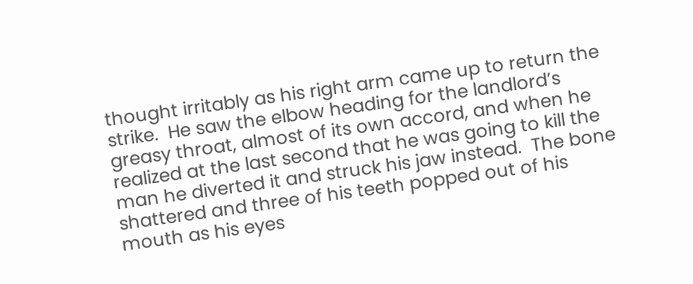thought irritably as his right arm came up to return the strike.  He saw the elbow heading for the landlord’s greasy throat, almost of its own accord, and when he realized at the last second that he was going to kill the man he diverted it and struck his jaw instead.  The bone shattered and three of his teeth popped out of his mouth as his eyes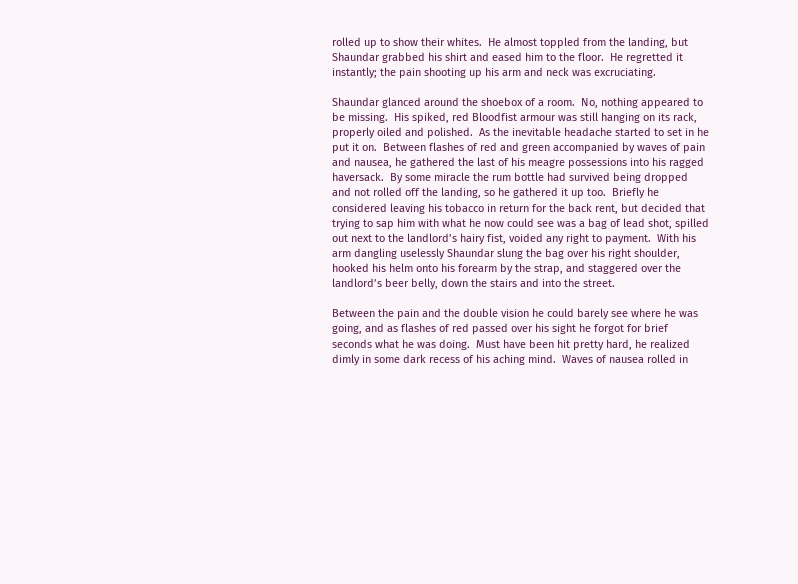rolled up to show their whites.  He almost toppled from the landing, but Shaundar grabbed his shirt and eased him to the floor.  He regretted it instantly; the pain shooting up his arm and neck was excruciating.

Shaundar glanced around the shoebox of a room.  No, nothing appeared to be missing.  His spiked, red Bloodfist armour was still hanging on its rack, properly oiled and polished.  As the inevitable headache started to set in he put it on.  Between flashes of red and green accompanied by waves of pain and nausea, he gathered the last of his meagre possessions into his ragged haversack.  By some miracle the rum bottle had survived being dropped and not rolled off the landing, so he gathered it up too.  Briefly he considered leaving his tobacco in return for the back rent, but decided that trying to sap him with what he now could see was a bag of lead shot, spilled out next to the landlord’s hairy fist, voided any right to payment.  With his arm dangling uselessly Shaundar slung the bag over his right shoulder, hooked his helm onto his forearm by the strap, and staggered over the landlord’s beer belly, down the stairs and into the street.

Between the pain and the double vision he could barely see where he was going, and as flashes of red passed over his sight he forgot for brief seconds what he was doing.  Must have been hit pretty hard, he realized dimly in some dark recess of his aching mind.  Waves of nausea rolled in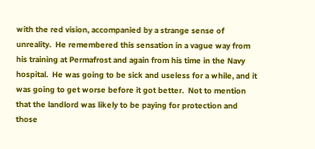with the red vision, accompanied by a strange sense of unreality.  He remembered this sensation in a vague way from his training at Permafrost and again from his time in the Navy hospital.  He was going to be sick and useless for a while, and it was going to get worse before it got better.  Not to mention that the landlord was likely to be paying for protection and those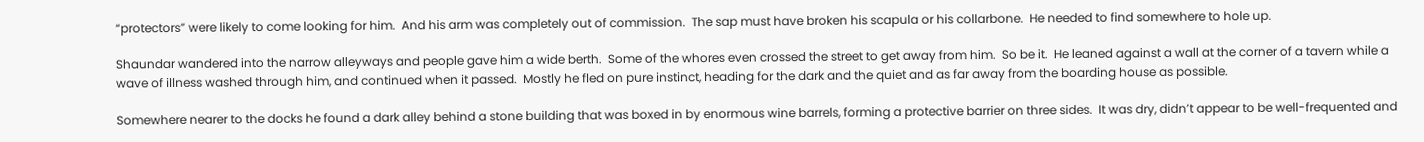“protectors” were likely to come looking for him.  And his arm was completely out of commission.  The sap must have broken his scapula or his collarbone.  He needed to find somewhere to hole up.

Shaundar wandered into the narrow alleyways and people gave him a wide berth.  Some of the whores even crossed the street to get away from him.  So be it.  He leaned against a wall at the corner of a tavern while a wave of illness washed through him, and continued when it passed.  Mostly he fled on pure instinct, heading for the dark and the quiet and as far away from the boarding house as possible.

Somewhere nearer to the docks he found a dark alley behind a stone building that was boxed in by enormous wine barrels, forming a protective barrier on three sides.  It was dry, didn’t appear to be well-frequented and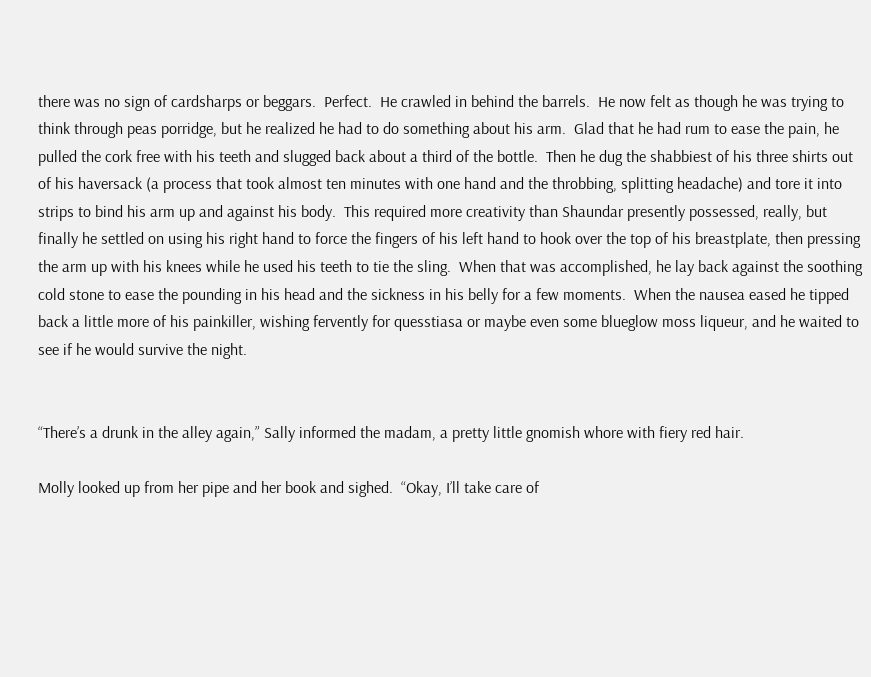there was no sign of cardsharps or beggars.  Perfect.  He crawled in behind the barrels.  He now felt as though he was trying to think through peas porridge, but he realized he had to do something about his arm.  Glad that he had rum to ease the pain, he pulled the cork free with his teeth and slugged back about a third of the bottle.  Then he dug the shabbiest of his three shirts out of his haversack (a process that took almost ten minutes with one hand and the throbbing, splitting headache) and tore it into strips to bind his arm up and against his body.  This required more creativity than Shaundar presently possessed, really, but finally he settled on using his right hand to force the fingers of his left hand to hook over the top of his breastplate, then pressing the arm up with his knees while he used his teeth to tie the sling.  When that was accomplished, he lay back against the soothing cold stone to ease the pounding in his head and the sickness in his belly for a few moments.  When the nausea eased he tipped back a little more of his painkiller, wishing fervently for quesstiasa or maybe even some blueglow moss liqueur, and he waited to see if he would survive the night.


“There’s a drunk in the alley again,” Sally informed the madam, a pretty little gnomish whore with fiery red hair.

Molly looked up from her pipe and her book and sighed.  “Okay, I’ll take care of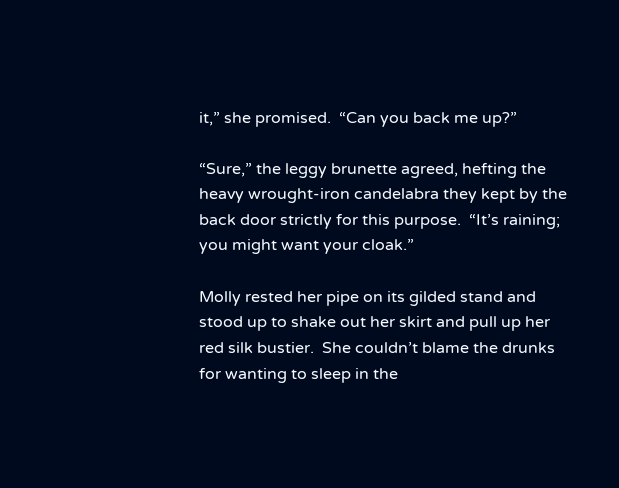it,” she promised.  “Can you back me up?”

“Sure,” the leggy brunette agreed, hefting the heavy wrought-iron candelabra they kept by the back door strictly for this purpose.  “It’s raining; you might want your cloak.”

Molly rested her pipe on its gilded stand and stood up to shake out her skirt and pull up her red silk bustier.  She couldn’t blame the drunks for wanting to sleep in the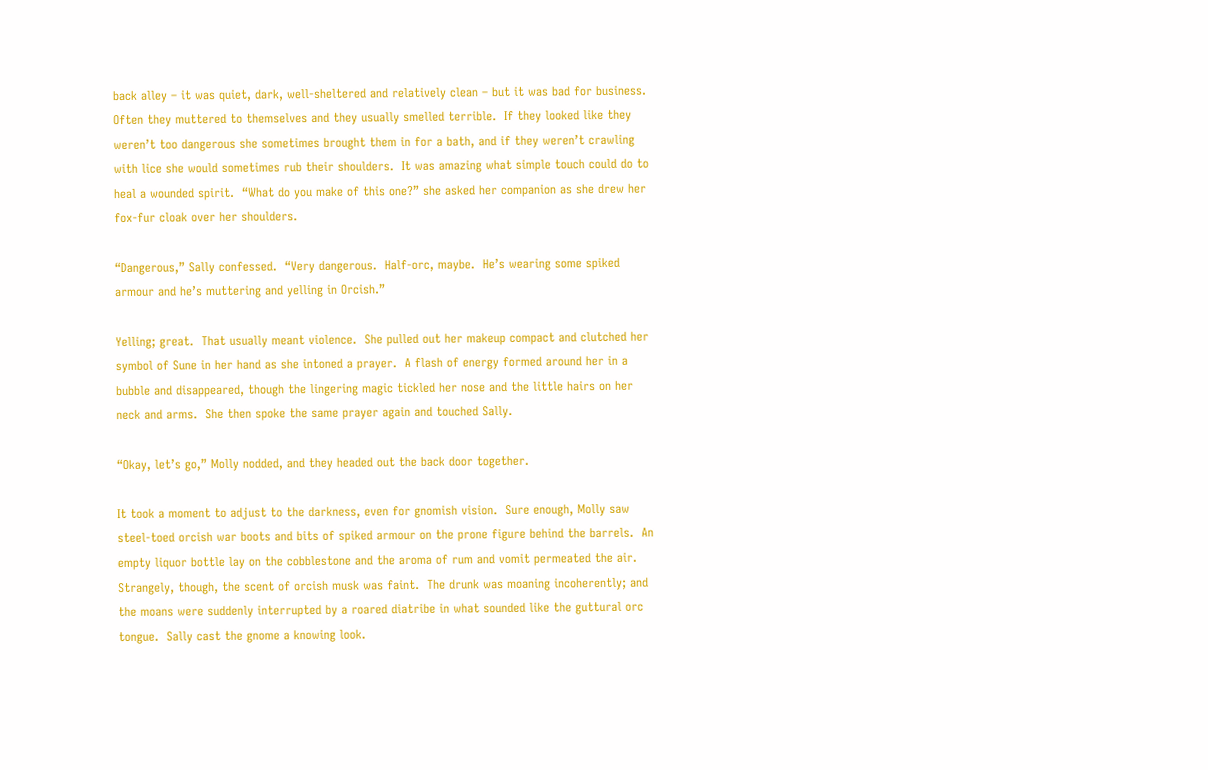back alley – it was quiet, dark, well-sheltered and relatively clean – but it was bad for business.  Often they muttered to themselves and they usually smelled terrible.  If they looked like they weren’t too dangerous she sometimes brought them in for a bath, and if they weren’t crawling with lice she would sometimes rub their shoulders.  It was amazing what simple touch could do to heal a wounded spirit.  “What do you make of this one?” she asked her companion as she drew her fox-fur cloak over her shoulders.

“Dangerous,” Sally confessed.  “Very dangerous.  Half-orc, maybe.  He’s wearing some spiked armour and he’s muttering and yelling in Orcish.”

Yelling; great.  That usually meant violence.  She pulled out her makeup compact and clutched her symbol of Sune in her hand as she intoned a prayer.  A flash of energy formed around her in a bubble and disappeared, though the lingering magic tickled her nose and the little hairs on her neck and arms.  She then spoke the same prayer again and touched Sally.

“Okay, let’s go,” Molly nodded, and they headed out the back door together.

It took a moment to adjust to the darkness, even for gnomish vision.  Sure enough, Molly saw steel-toed orcish war boots and bits of spiked armour on the prone figure behind the barrels.  An empty liquor bottle lay on the cobblestone and the aroma of rum and vomit permeated the air.  Strangely, though, the scent of orcish musk was faint.  The drunk was moaning incoherently; and the moans were suddenly interrupted by a roared diatribe in what sounded like the guttural orc tongue.  Sally cast the gnome a knowing look.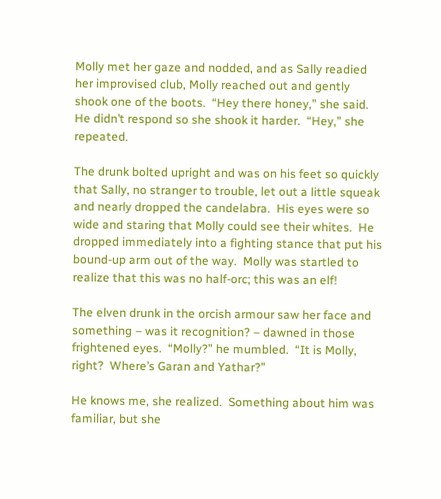Molly met her gaze and nodded, and as Sally readied her improvised club, Molly reached out and gently shook one of the boots.  “Hey there honey,” she said.  He didn’t respond so she shook it harder.  “Hey,” she repeated.

The drunk bolted upright and was on his feet so quickly that Sally, no stranger to trouble, let out a little squeak and nearly dropped the candelabra.  His eyes were so wide and staring that Molly could see their whites.  He dropped immediately into a fighting stance that put his bound-up arm out of the way.  Molly was startled to realize that this was no half-orc; this was an elf!

The elven drunk in the orcish armour saw her face and something – was it recognition? – dawned in those frightened eyes.  “Molly?” he mumbled.  “It is Molly, right?  Where’s Garan and Yathar?”

He knows me, she realized.  Something about him was familiar, but she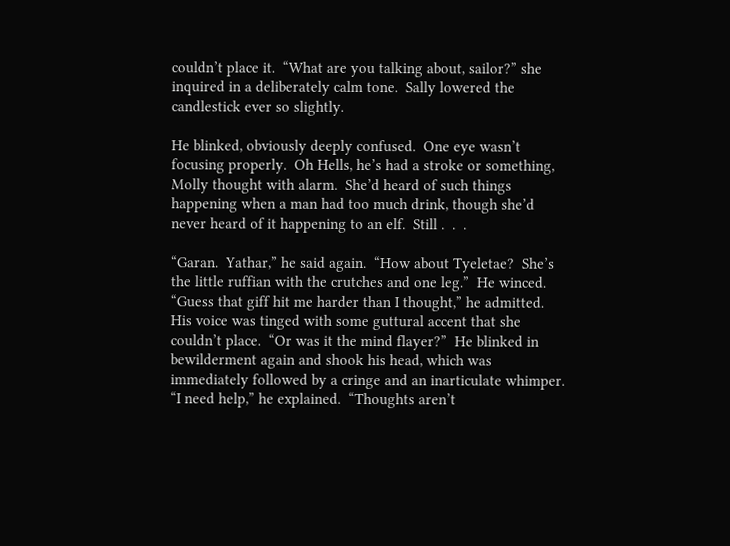couldn’t place it.  “What are you talking about, sailor?” she inquired in a deliberately calm tone.  Sally lowered the candlestick ever so slightly.

He blinked, obviously deeply confused.  One eye wasn’t focusing properly.  Oh Hells, he’s had a stroke or something, Molly thought with alarm.  She’d heard of such things happening when a man had too much drink, though she’d never heard of it happening to an elf.  Still .  .  .

“Garan.  Yathar,” he said again.  “How about Tyeletae?  She’s the little ruffian with the crutches and one leg.”  He winced.  “Guess that giff hit me harder than I thought,” he admitted.  His voice was tinged with some guttural accent that she couldn’t place.  “Or was it the mind flayer?”  He blinked in bewilderment again and shook his head, which was immediately followed by a cringe and an inarticulate whimper.  “I need help,” he explained.  “Thoughts aren’t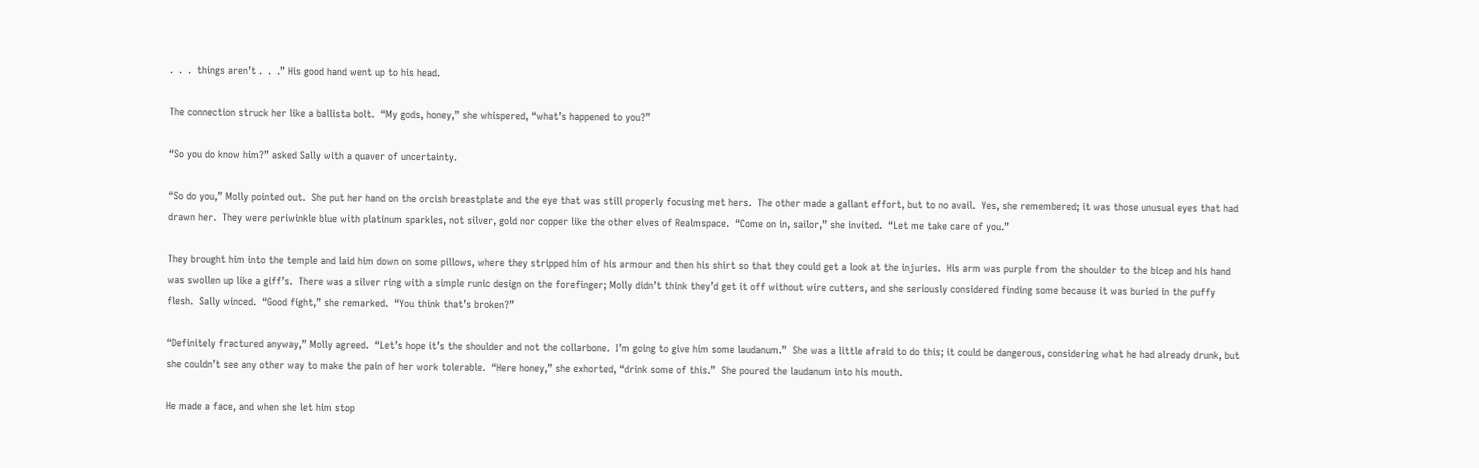.  .  .  things aren’t .  .  .” His good hand went up to his head.

The connection struck her like a ballista bolt.  “My gods, honey,” she whispered, “what’s happened to you?”

“So you do know him?” asked Sally with a quaver of uncertainty.

“So do you,” Molly pointed out.  She put her hand on the orcish breastplate and the eye that was still properly focusing met hers.  The other made a gallant effort, but to no avail.  Yes, she remembered; it was those unusual eyes that had drawn her.  They were periwinkle blue with platinum sparkles, not silver, gold nor copper like the other elves of Realmspace.  “Come on in, sailor,” she invited.  “Let me take care of you.”

They brought him into the temple and laid him down on some pillows, where they stripped him of his armour and then his shirt so that they could get a look at the injuries.  His arm was purple from the shoulder to the bicep and his hand was swollen up like a giff’s.  There was a silver ring with a simple runic design on the forefinger; Molly didn’t think they’d get it off without wire cutters, and she seriously considered finding some because it was buried in the puffy flesh.  Sally winced.  “Good fight,” she remarked.  “You think that’s broken?”

“Definitely fractured anyway,” Molly agreed.  “Let’s hope it’s the shoulder and not the collarbone.  I’m going to give him some laudanum.”  She was a little afraid to do this; it could be dangerous, considering what he had already drunk, but she couldn’t see any other way to make the pain of her work tolerable.  “Here honey,” she exhorted, “drink some of this.”  She poured the laudanum into his mouth.

He made a face, and when she let him stop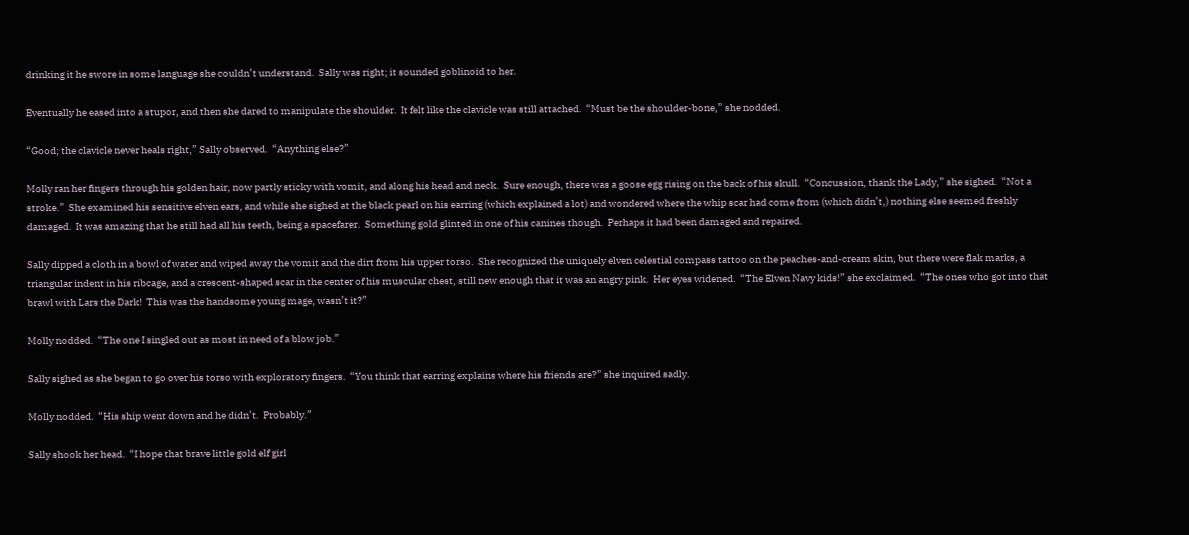drinking it he swore in some language she couldn’t understand.  Sally was right; it sounded goblinoid to her.

Eventually he eased into a stupor, and then she dared to manipulate the shoulder.  It felt like the clavicle was still attached.  “Must be the shoulder-bone,” she nodded.

“Good; the clavicle never heals right,” Sally observed.  “Anything else?”

Molly ran her fingers through his golden hair, now partly sticky with vomit, and along his head and neck.  Sure enough, there was a goose egg rising on the back of his skull.  “Concussion, thank the Lady,” she sighed.  “Not a stroke.”  She examined his sensitive elven ears, and while she sighed at the black pearl on his earring (which explained a lot) and wondered where the whip scar had come from (which didn’t,) nothing else seemed freshly damaged.  It was amazing that he still had all his teeth, being a spacefarer.  Something gold glinted in one of his canines though.  Perhaps it had been damaged and repaired.

Sally dipped a cloth in a bowl of water and wiped away the vomit and the dirt from his upper torso.  She recognized the uniquely elven celestial compass tattoo on the peaches-and-cream skin, but there were flak marks, a triangular indent in his ribcage, and a crescent-shaped scar in the center of his muscular chest, still new enough that it was an angry pink.  Her eyes widened.  “The Elven Navy kids!” she exclaimed.  “The ones who got into that brawl with Lars the Dark!  This was the handsome young mage, wasn’t it?”

Molly nodded.  “The one I singled out as most in need of a blow job.”

Sally sighed as she began to go over his torso with exploratory fingers.  “You think that earring explains where his friends are?” she inquired sadly.

Molly nodded.  “His ship went down and he didn’t.  Probably.”

Sally shook her head.  “I hope that brave little gold elf girl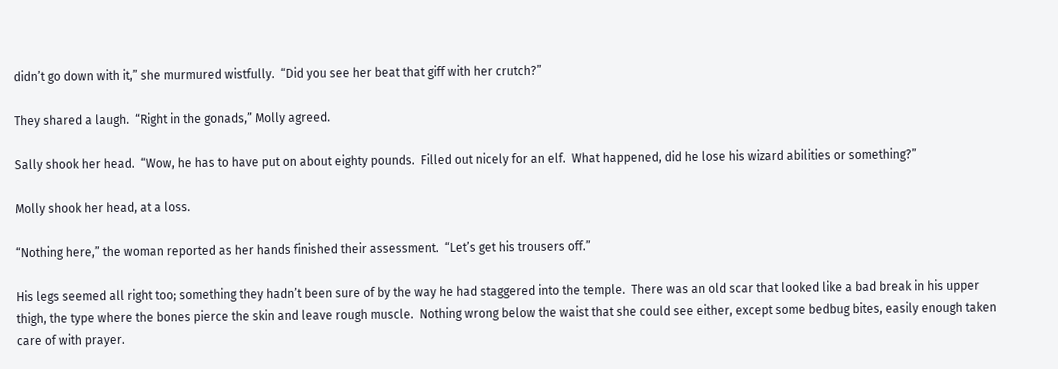didn’t go down with it,” she murmured wistfully.  “Did you see her beat that giff with her crutch?”

They shared a laugh.  “Right in the gonads,” Molly agreed.

Sally shook her head.  “Wow, he has to have put on about eighty pounds.  Filled out nicely for an elf.  What happened, did he lose his wizard abilities or something?”

Molly shook her head, at a loss.

“Nothing here,” the woman reported as her hands finished their assessment.  “Let’s get his trousers off.”

His legs seemed all right too; something they hadn’t been sure of by the way he had staggered into the temple.  There was an old scar that looked like a bad break in his upper thigh, the type where the bones pierce the skin and leave rough muscle.  Nothing wrong below the waist that she could see either, except some bedbug bites, easily enough taken care of with prayer.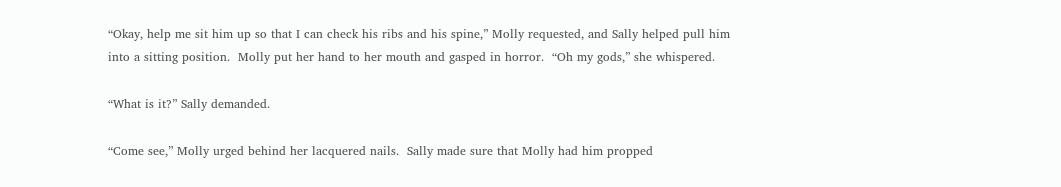“Okay, help me sit him up so that I can check his ribs and his spine,” Molly requested, and Sally helped pull him into a sitting position.  Molly put her hand to her mouth and gasped in horror.  “Oh my gods,” she whispered.

“What is it?” Sally demanded.

“Come see,” Molly urged behind her lacquered nails.  Sally made sure that Molly had him propped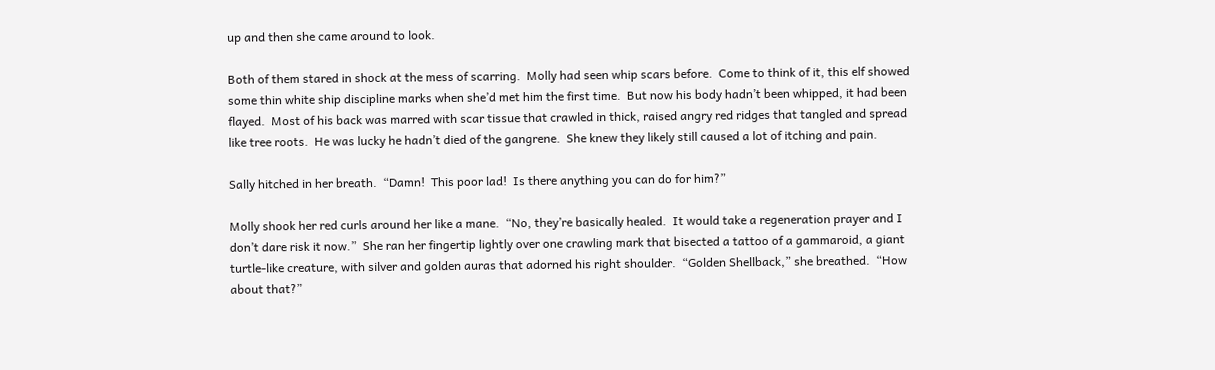up and then she came around to look.

Both of them stared in shock at the mess of scarring.  Molly had seen whip scars before.  Come to think of it, this elf showed some thin white ship discipline marks when she’d met him the first time.  But now his body hadn’t been whipped, it had been flayed.  Most of his back was marred with scar tissue that crawled in thick, raised angry red ridges that tangled and spread like tree roots.  He was lucky he hadn’t died of the gangrene.  She knew they likely still caused a lot of itching and pain.

Sally hitched in her breath.  “Damn!  This poor lad!  Is there anything you can do for him?”

Molly shook her red curls around her like a mane.  “No, they’re basically healed.  It would take a regeneration prayer and I don’t dare risk it now.”  She ran her fingertip lightly over one crawling mark that bisected a tattoo of a gammaroid, a giant turtle-like creature, with silver and golden auras that adorned his right shoulder.  “Golden Shellback,” she breathed.  “How about that?”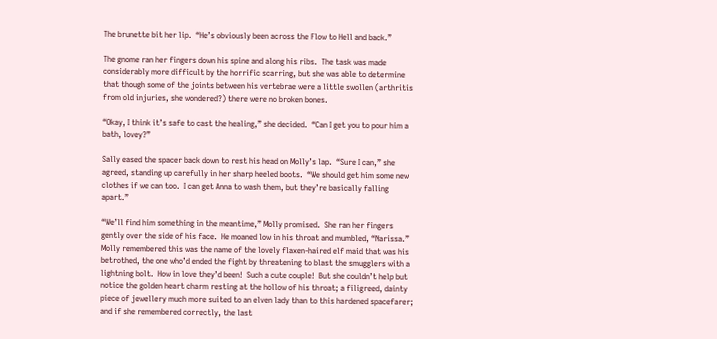The brunette bit her lip.  “He’s obviously been across the Flow to Hell and back.”

The gnome ran her fingers down his spine and along his ribs.  The task was made considerably more difficult by the horrific scarring, but she was able to determine that though some of the joints between his vertebrae were a little swollen (arthritis from old injuries, she wondered?) there were no broken bones.

“Okay, I think it’s safe to cast the healing,” she decided.  “Can I get you to pour him a bath, lovey?”

Sally eased the spacer back down to rest his head on Molly’s lap.  “Sure I can,” she agreed, standing up carefully in her sharp heeled boots.  “We should get him some new clothes if we can too.  I can get Anna to wash them, but they’re basically falling apart.”

“We’ll find him something in the meantime,” Molly promised.  She ran her fingers gently over the side of his face.  He moaned low in his throat and mumbled, “Narissa.”  Molly remembered this was the name of the lovely flaxen-haired elf maid that was his betrothed, the one who’d ended the fight by threatening to blast the smugglers with a lightning bolt.  How in love they’d been!  Such a cute couple!  But she couldn’t help but notice the golden heart charm resting at the hollow of his throat; a filigreed, dainty piece of jewellery much more suited to an elven lady than to this hardened spacefarer; and if she remembered correctly, the last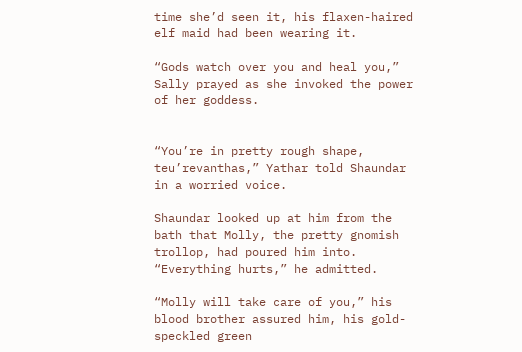time she’d seen it, his flaxen-haired elf maid had been wearing it.

“Gods watch over you and heal you,” Sally prayed as she invoked the power of her goddess.


“You’re in pretty rough shape, teu’revanthas,” Yathar told Shaundar in a worried voice.

Shaundar looked up at him from the bath that Molly, the pretty gnomish trollop, had poured him into.  “Everything hurts,” he admitted.

“Molly will take care of you,” his blood brother assured him, his gold-speckled green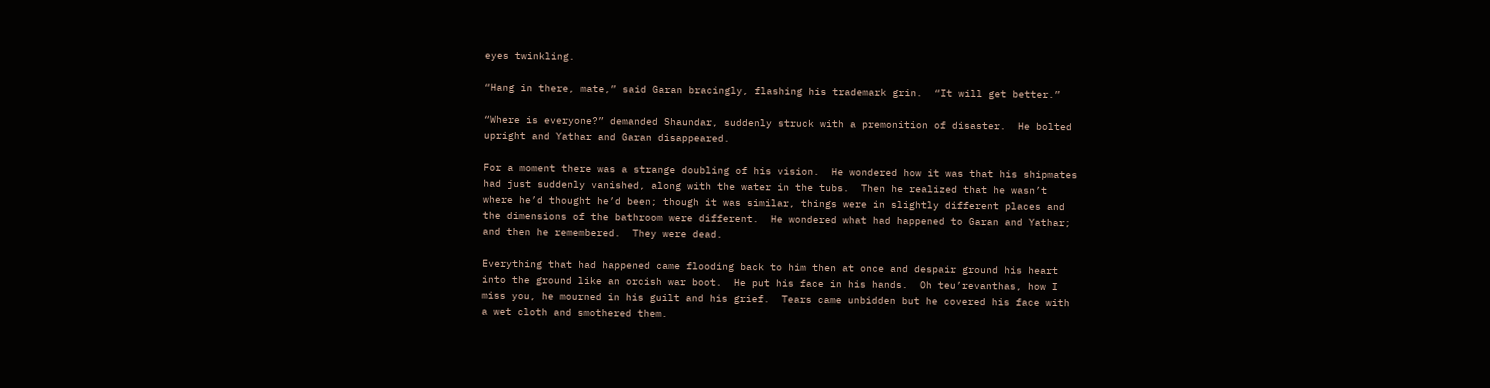eyes twinkling.

“Hang in there, mate,” said Garan bracingly, flashing his trademark grin.  “It will get better.”

“Where is everyone?” demanded Shaundar, suddenly struck with a premonition of disaster.  He bolted upright and Yathar and Garan disappeared.

For a moment there was a strange doubling of his vision.  He wondered how it was that his shipmates had just suddenly vanished, along with the water in the tubs.  Then he realized that he wasn’t where he’d thought he’d been; though it was similar, things were in slightly different places and the dimensions of the bathroom were different.  He wondered what had happened to Garan and Yathar; and then he remembered.  They were dead.

Everything that had happened came flooding back to him then at once and despair ground his heart into the ground like an orcish war boot.  He put his face in his hands.  Oh teu’revanthas, how I miss you, he mourned in his guilt and his grief.  Tears came unbidden but he covered his face with a wet cloth and smothered them.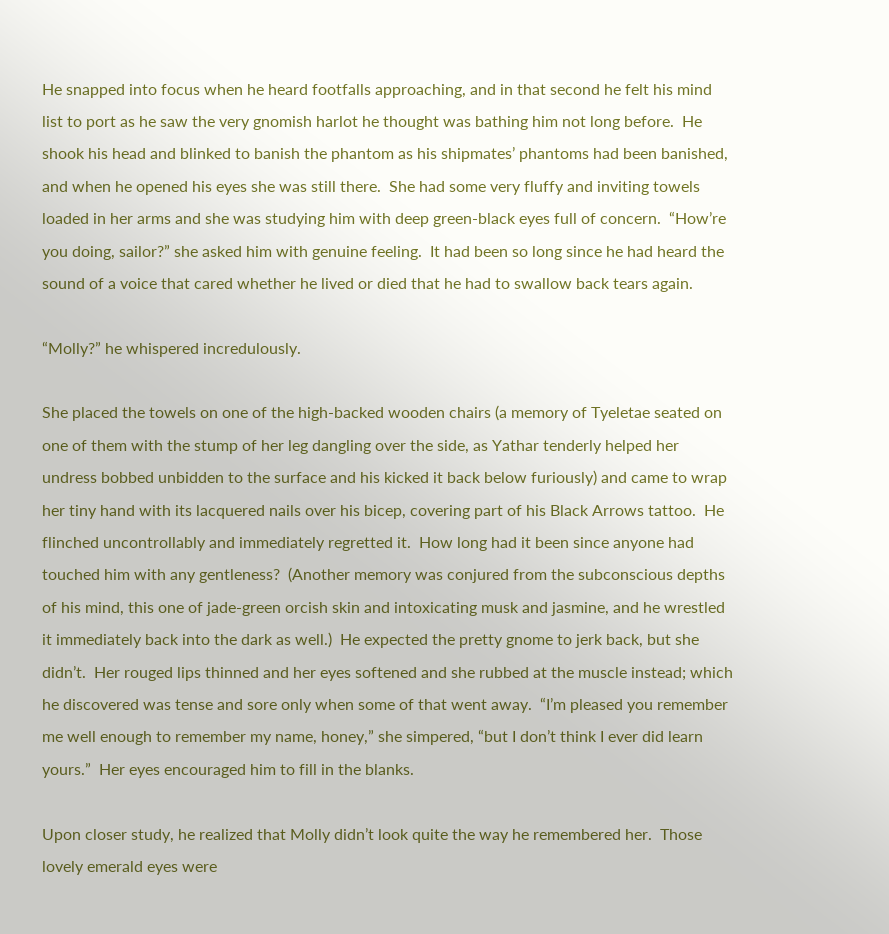He snapped into focus when he heard footfalls approaching, and in that second he felt his mind list to port as he saw the very gnomish harlot he thought was bathing him not long before.  He shook his head and blinked to banish the phantom as his shipmates’ phantoms had been banished, and when he opened his eyes she was still there.  She had some very fluffy and inviting towels loaded in her arms and she was studying him with deep green-black eyes full of concern.  “How’re you doing, sailor?” she asked him with genuine feeling.  It had been so long since he had heard the sound of a voice that cared whether he lived or died that he had to swallow back tears again.

“Molly?” he whispered incredulously.

She placed the towels on one of the high-backed wooden chairs (a memory of Tyeletae seated on one of them with the stump of her leg dangling over the side, as Yathar tenderly helped her undress bobbed unbidden to the surface and his kicked it back below furiously) and came to wrap her tiny hand with its lacquered nails over his bicep, covering part of his Black Arrows tattoo.  He flinched uncontrollably and immediately regretted it.  How long had it been since anyone had touched him with any gentleness?  (Another memory was conjured from the subconscious depths of his mind, this one of jade-green orcish skin and intoxicating musk and jasmine, and he wrestled it immediately back into the dark as well.)  He expected the pretty gnome to jerk back, but she didn’t.  Her rouged lips thinned and her eyes softened and she rubbed at the muscle instead; which he discovered was tense and sore only when some of that went away.  “I’m pleased you remember me well enough to remember my name, honey,” she simpered, “but I don’t think I ever did learn yours.”  Her eyes encouraged him to fill in the blanks.

Upon closer study, he realized that Molly didn’t look quite the way he remembered her.  Those lovely emerald eyes were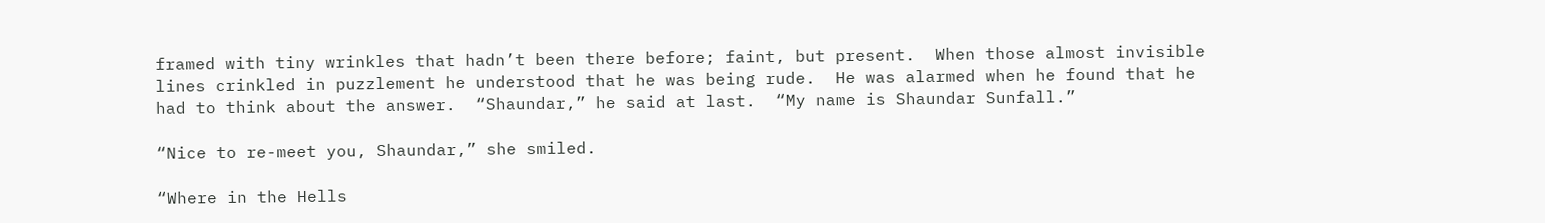framed with tiny wrinkles that hadn’t been there before; faint, but present.  When those almost invisible lines crinkled in puzzlement he understood that he was being rude.  He was alarmed when he found that he had to think about the answer.  “Shaundar,” he said at last.  “My name is Shaundar Sunfall.”

“Nice to re-meet you, Shaundar,” she smiled.

“Where in the Hells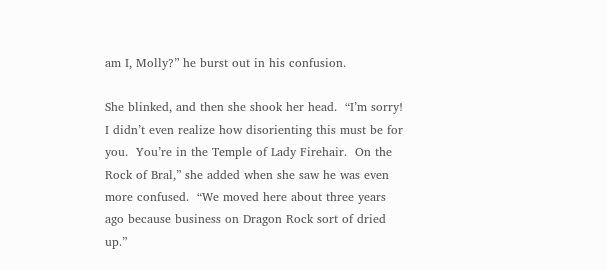am I, Molly?” he burst out in his confusion.

She blinked, and then she shook her head.  “I’m sorry!  I didn’t even realize how disorienting this must be for you.  You’re in the Temple of Lady Firehair.  On the Rock of Bral,” she added when she saw he was even more confused.  “We moved here about three years ago because business on Dragon Rock sort of dried up.”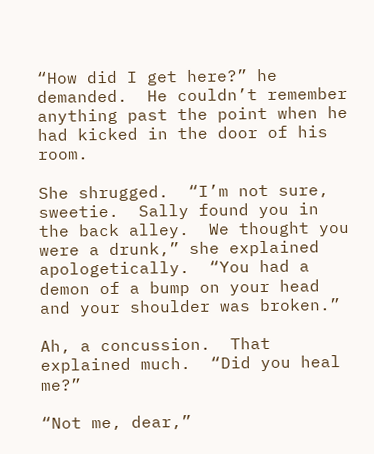“How did I get here?” he demanded.  He couldn’t remember anything past the point when he had kicked in the door of his room.

She shrugged.  “I’m not sure, sweetie.  Sally found you in the back alley.  We thought you were a drunk,” she explained apologetically.  “You had a demon of a bump on your head and your shoulder was broken.”

Ah, a concussion.  That explained much.  “Did you heal me?”

“Not me, dear,”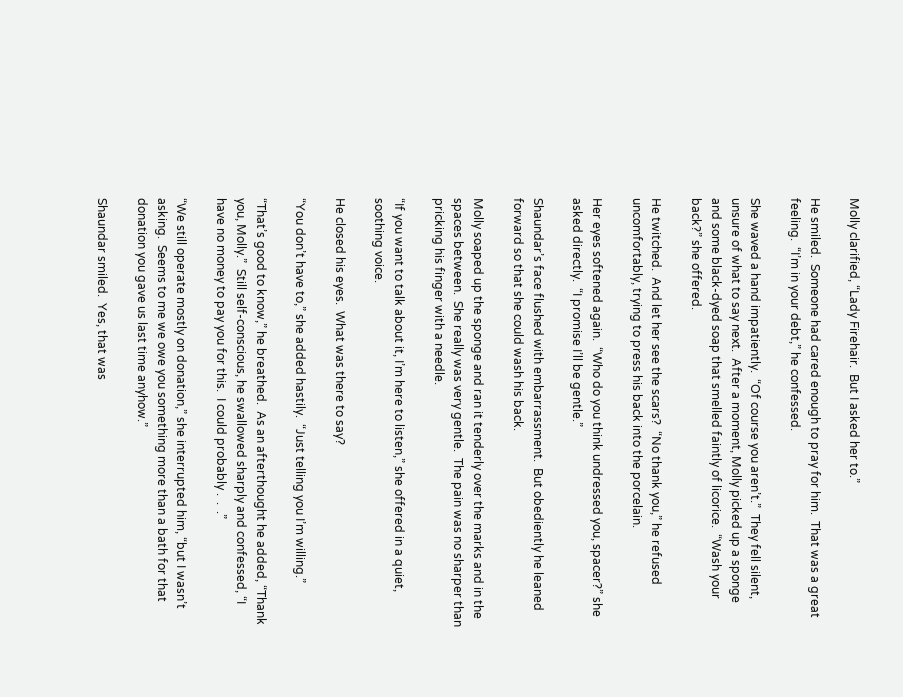Molly clarified, “Lady Firehair.  But I asked her to.”

He smiled.  Someone had cared enough to pray for him.  That was a great feeling.  “I’m in your debt,” he confessed.

She waved a hand impatiently.  “Of course you aren’t.”  They fell silent, unsure of what to say next.  After a moment, Molly picked up a sponge and some black-dyed soap that smelled faintly of licorice.  “Wash your back?” she offered.

He twitched.  And let her see the scars?  “No thank you,” he refused uncomfortably, trying to press his back into the porcelain.

Her eyes softened again.  “Who do you think undressed you, spacer?” she asked directly.  “I promise I’ll be gentle.”

Shaundar’s face flushed with embarrassment.  But obediently he leaned forward so that she could wash his back.

Molly soaped up the sponge and ran it tenderly over the marks and in the spaces between.  She really was very gentle.  The pain was no sharper than pricking his finger with a needle.

“If you want to talk about it, I’m here to listen,” she offered in a quiet, soothing voice.

He closed his eyes.  What was there to say?

“You don’t have to,” she added hastily.  “Just telling you I’m willing.”

“That’s good to know,” he breathed.  As an afterthought he added, “Thank you, Molly.”  Still self-conscious, he swallowed sharply and confessed, “I have no money to pay you for this.  I could probably .  .  .”

“We still operate mostly on donation,” she interrupted him, “but I wasn’t asking.  Seems to me we owe you something more than a bath for that donation you gave us last time anyhow.”

Shaundar smiled.  Yes, that was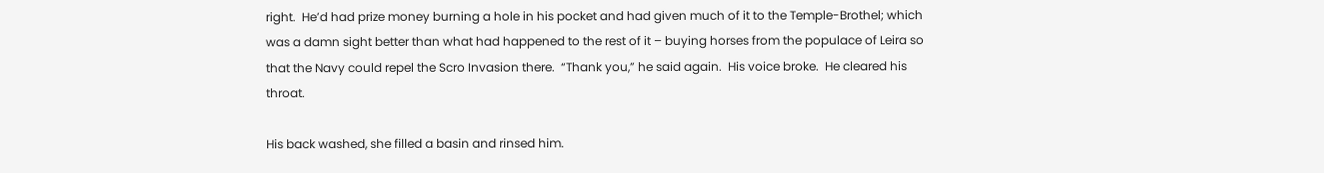right.  He’d had prize money burning a hole in his pocket and had given much of it to the Temple-Brothel; which was a damn sight better than what had happened to the rest of it – buying horses from the populace of Leira so that the Navy could repel the Scro Invasion there.  “Thank you,” he said again.  His voice broke.  He cleared his throat.

His back washed, she filled a basin and rinsed him.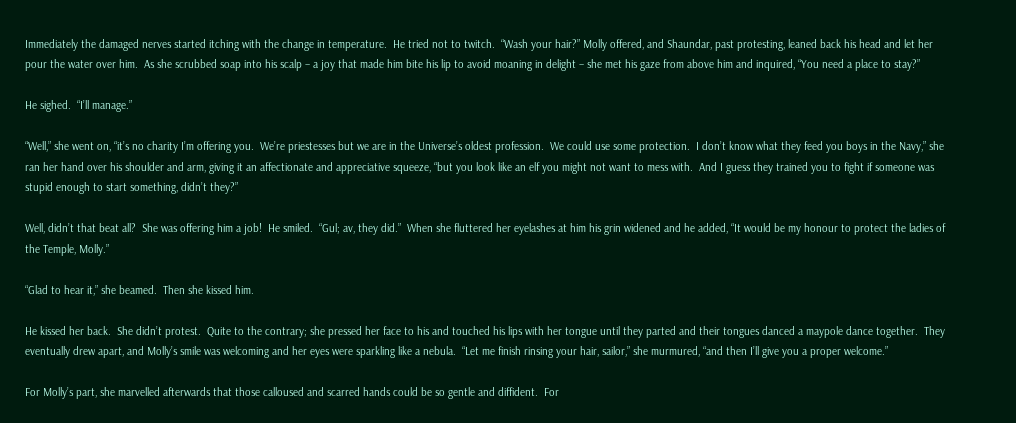Immediately the damaged nerves started itching with the change in temperature.  He tried not to twitch.  “Wash your hair?” Molly offered, and Shaundar, past protesting, leaned back his head and let her pour the water over him.  As she scrubbed soap into his scalp – a joy that made him bite his lip to avoid moaning in delight – she met his gaze from above him and inquired, “You need a place to stay?”

He sighed.  “I’ll manage.”

“Well,” she went on, “it’s no charity I’m offering you.  We’re priestesses but we are in the Universe’s oldest profession.  We could use some protection.  I don’t know what they feed you boys in the Navy,” she ran her hand over his shoulder and arm, giving it an affectionate and appreciative squeeze, “but you look like an elf you might not want to mess with.  And I guess they trained you to fight if someone was stupid enough to start something, didn’t they?”

Well, didn’t that beat all?  She was offering him a job!  He smiled.  “Gul; av, they did.”  When she fluttered her eyelashes at him his grin widened and he added, “It would be my honour to protect the ladies of the Temple, Molly.”

“Glad to hear it,” she beamed.  Then she kissed him.

He kissed her back.  She didn’t protest.  Quite to the contrary; she pressed her face to his and touched his lips with her tongue until they parted and their tongues danced a maypole dance together.  They eventually drew apart, and Molly’s smile was welcoming and her eyes were sparkling like a nebula.  “Let me finish rinsing your hair, sailor,” she murmured, “and then I’ll give you a proper welcome.”

For Molly’s part, she marvelled afterwards that those calloused and scarred hands could be so gentle and diffident.  For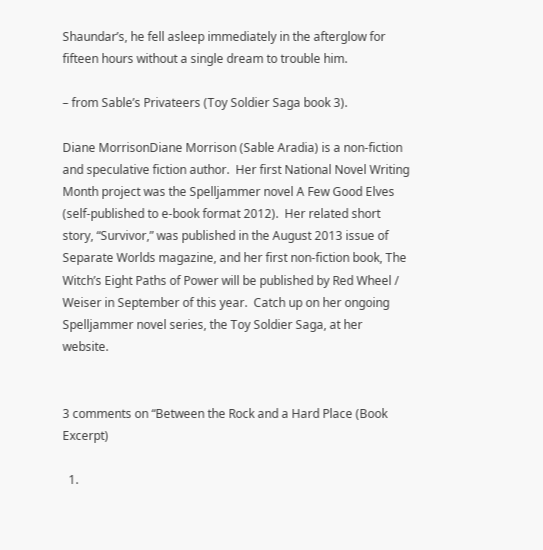Shaundar’s, he fell asleep immediately in the afterglow for fifteen hours without a single dream to trouble him.

– from Sable’s Privateers (Toy Soldier Saga book 3).

Diane MorrisonDiane Morrison (Sable Aradia) is a non-fiction and speculative fiction author.  Her first National Novel Writing Month project was the Spelljammer novel A Few Good Elves (self-published to e-book format 2012).  Her related short story, “Survivor,” was published in the August 2013 issue of Separate Worlds magazine, and her first non-fiction book, The Witch’s Eight Paths of Power will be published by Red Wheel / Weiser in September of this year.  Catch up on her ongoing Spelljammer novel series, the Toy Soldier Saga, at her website.


3 comments on “Between the Rock and a Hard Place (Book Excerpt)

  1.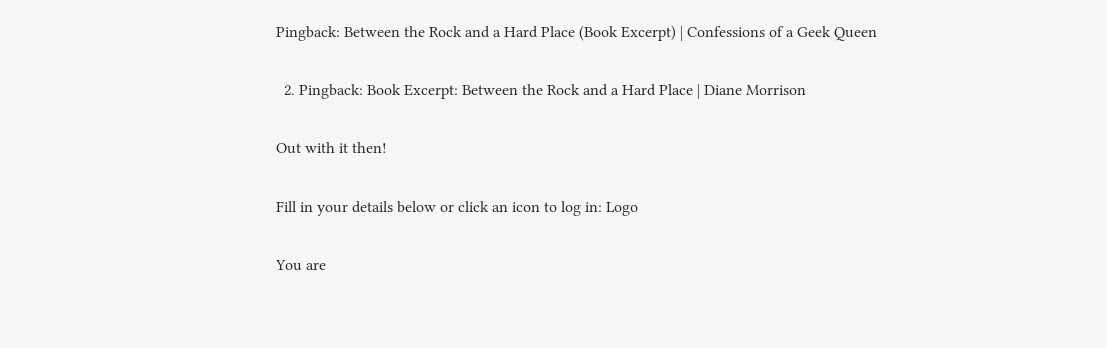Pingback: Between the Rock and a Hard Place (Book Excerpt) | Confessions of a Geek Queen

  2. Pingback: Book Excerpt: Between the Rock and a Hard Place | Diane Morrison

Out with it then!

Fill in your details below or click an icon to log in: Logo

You are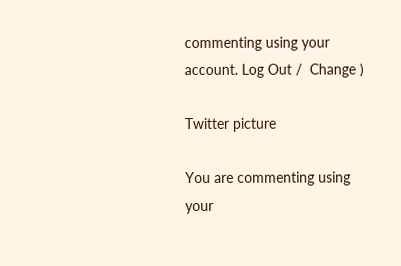commenting using your account. Log Out /  Change )

Twitter picture

You are commenting using your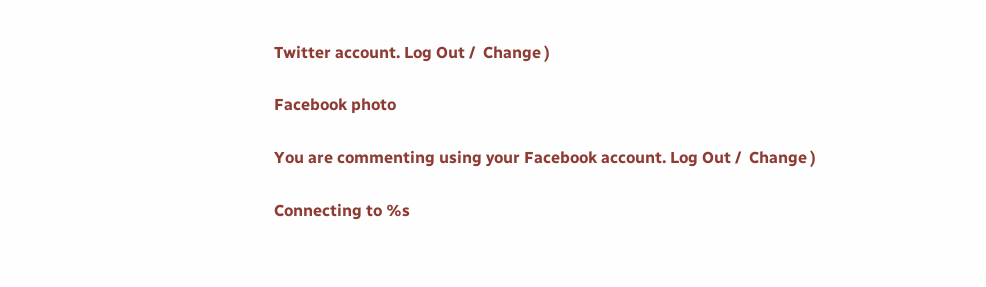Twitter account. Log Out /  Change )

Facebook photo

You are commenting using your Facebook account. Log Out /  Change )

Connecting to %s